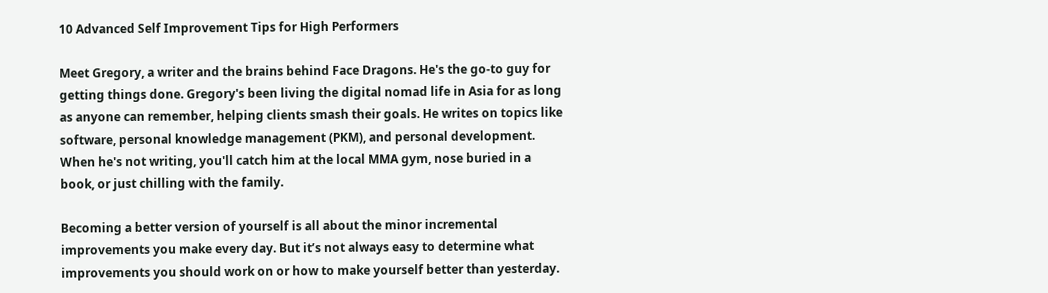10 Advanced Self Improvement Tips for High Performers

Meet Gregory, a writer and the brains behind Face Dragons. He's the go-to guy for getting things done. Gregory's been living the digital nomad life in Asia for as long as anyone can remember, helping clients smash their goals. He writes on topics like software, personal knowledge management (PKM), and personal development. When he's not writing, you'll catch him at the local MMA gym, nose buried in a book, or just chilling with the family.

Becoming a better version of yourself is all about the minor incremental improvements you make every day. But it’s not always easy to determine what improvements you should work on or how to make yourself better than yesterday.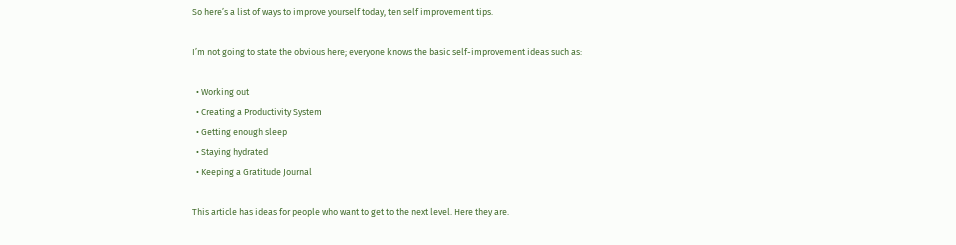So here’s a list of ways to improve yourself today, ten self improvement tips.

I’m not going to state the obvious here; everyone knows the basic self-improvement ideas such as:

  • Working out
  • Creating a Productivity System
  • Getting enough sleep
  • Staying hydrated
  • Keeping a Gratitude Journal

This article has ideas for people who want to get to the next level. Here they are.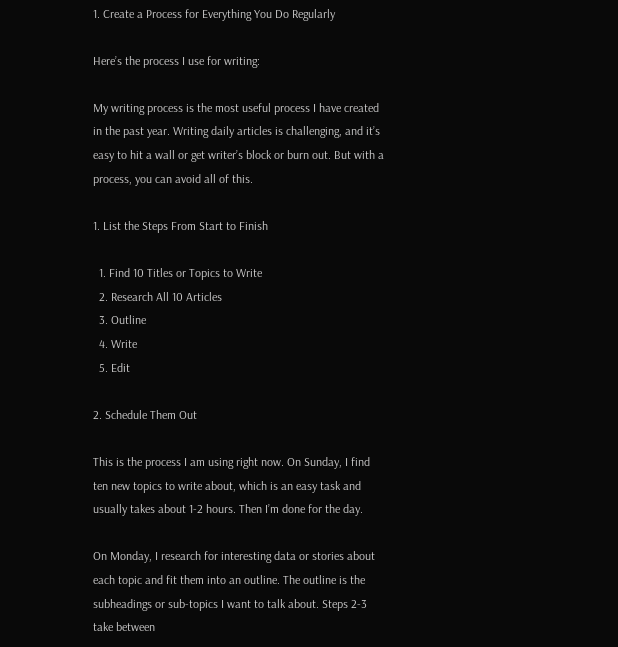1. Create a Process for Everything You Do Regularly

Here’s the process I use for writing:

My writing process is the most useful process I have created in the past year. Writing daily articles is challenging, and it’s easy to hit a wall or get writer’s block or burn out. But with a process, you can avoid all of this.

1. List the Steps From Start to Finish

  1. Find 10 Titles or Topics to Write
  2. Research All 10 Articles
  3. Outline
  4. Write
  5. Edit

2. Schedule Them Out

This is the process I am using right now. On Sunday, I find ten new topics to write about, which is an easy task and usually takes about 1-2 hours. Then I’m done for the day.

On Monday, I research for interesting data or stories about each topic and fit them into an outline. The outline is the subheadings or sub-topics I want to talk about. Steps 2-3 take between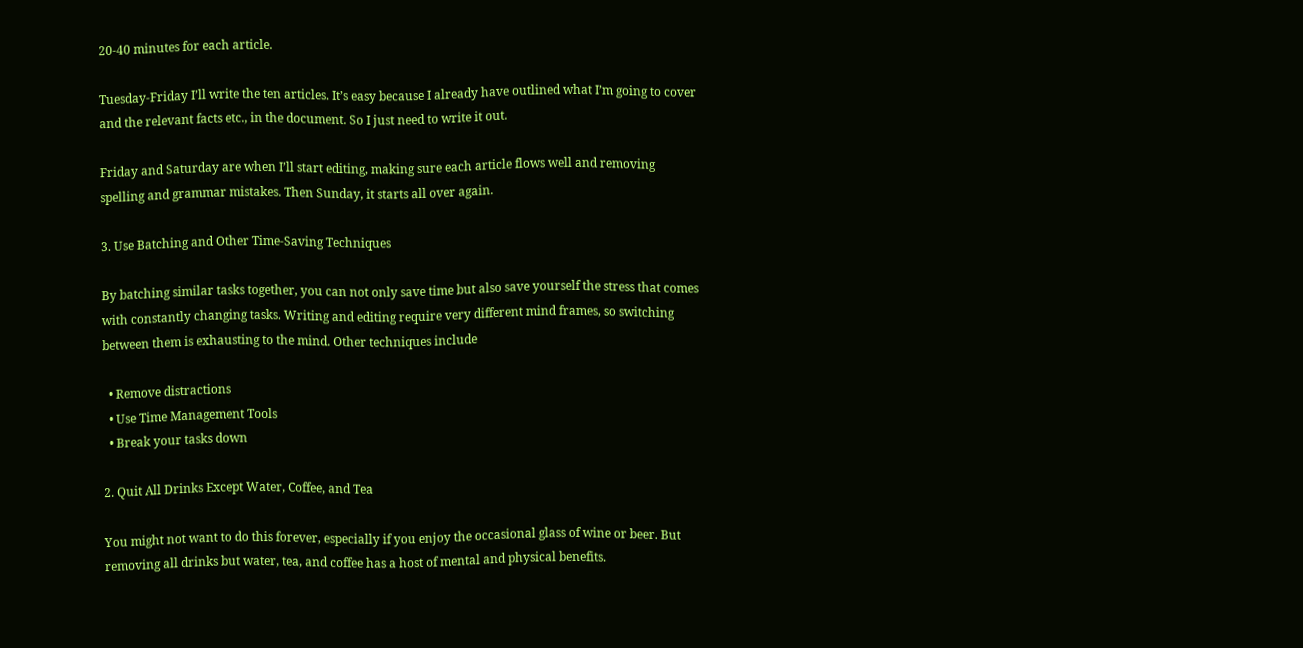20-40 minutes for each article.

Tuesday-Friday I’ll write the ten articles. It’s easy because I already have outlined what I’m going to cover and the relevant facts etc., in the document. So I just need to write it out.

Friday and Saturday are when I’ll start editing, making sure each article flows well and removing spelling and grammar mistakes. Then Sunday, it starts all over again.

3. Use Batching and Other Time-Saving Techniques

By batching similar tasks together, you can not only save time but also save yourself the stress that comes with constantly changing tasks. Writing and editing require very different mind frames, so switching between them is exhausting to the mind. Other techniques include

  • Remove distractions
  • Use Time Management Tools
  • Break your tasks down

2. Quit All Drinks Except Water, Coffee, and Tea

You might not want to do this forever, especially if you enjoy the occasional glass of wine or beer. But removing all drinks but water, tea, and coffee has a host of mental and physical benefits.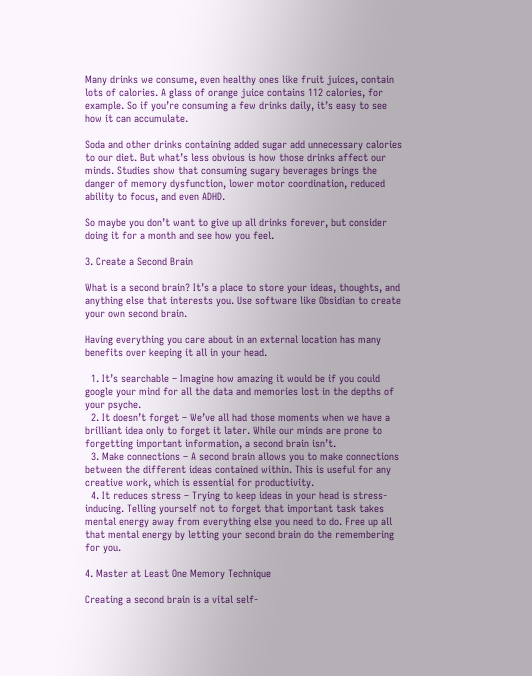Many drinks we consume, even healthy ones like fruit juices, contain lots of calories. A glass of orange juice contains 112 calories, for example. So if you’re consuming a few drinks daily, it’s easy to see how it can accumulate.

Soda and other drinks containing added sugar add unnecessary calories to our diet. But what’s less obvious is how those drinks affect our minds. Studies show that consuming sugary beverages brings the danger of memory dysfunction, lower motor coordination, reduced ability to focus, and even ADHD.

So maybe you don’t want to give up all drinks forever, but consider doing it for a month and see how you feel.

3. Create a Second Brain

What is a second brain? It’s a place to store your ideas, thoughts, and anything else that interests you. Use software like Obsidian to create your own second brain.

Having everything you care about in an external location has many benefits over keeping it all in your head.

  1. It’s searchable – Imagine how amazing it would be if you could google your mind for all the data and memories lost in the depths of your psyche.
  2. It doesn’t forget – We’ve all had those moments when we have a brilliant idea only to forget it later. While our minds are prone to forgetting important information, a second brain isn’t.
  3. Make connections – A second brain allows you to make connections between the different ideas contained within. This is useful for any creative work, which is essential for productivity.
  4. It reduces stress – Trying to keep ideas in your head is stress-inducing. Telling yourself not to forget that important task takes mental energy away from everything else you need to do. Free up all that mental energy by letting your second brain do the remembering for you.

4. Master at Least One Memory Technique

Creating a second brain is a vital self-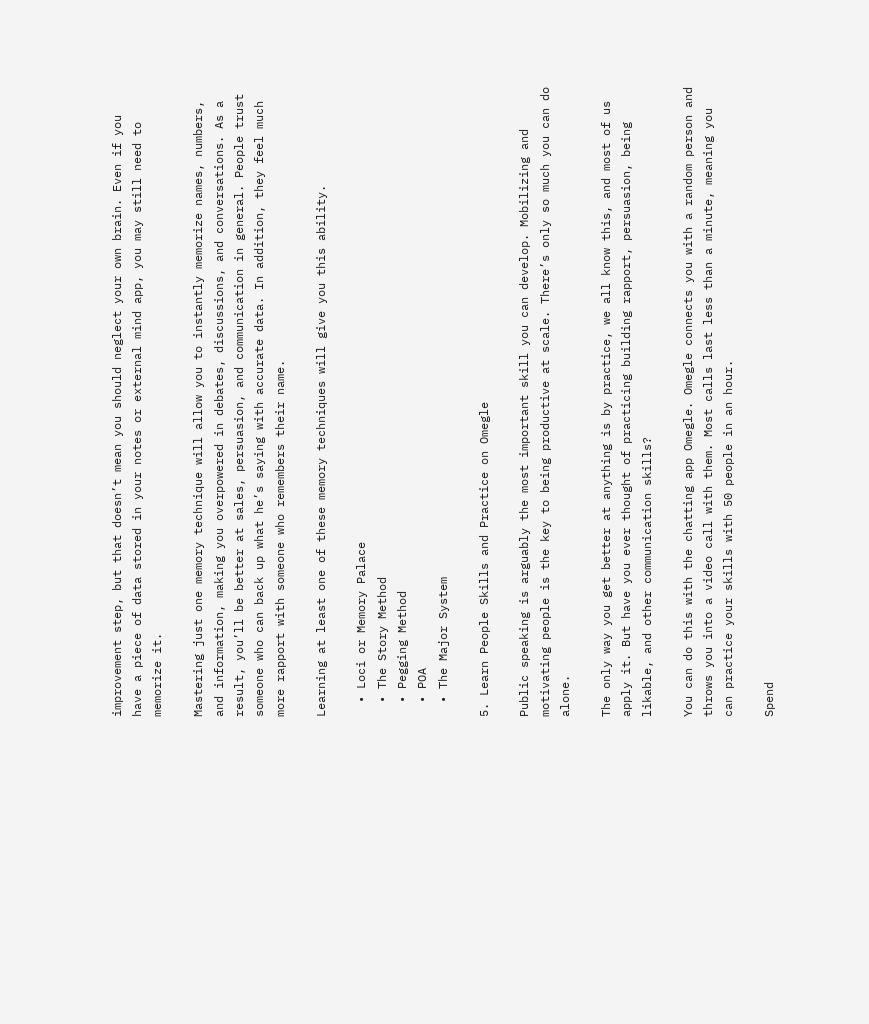improvement step, but that doesn’t mean you should neglect your own brain. Even if you have a piece of data stored in your notes or external mind app, you may still need to memorize it.

Mastering just one memory technique will allow you to instantly memorize names, numbers, and information, making you overpowered in debates, discussions, and conversations. As a result, you’ll be better at sales, persuasion, and communication in general. People trust someone who can back up what he’s saying with accurate data. In addition, they feel much more rapport with someone who remembers their name.

Learning at least one of these memory techniques will give you this ability.

  • Loci or Memory Palace
  • The Story Method
  • Pegging Method
  • POA
  • The Major System

5. Learn People Skills and Practice on Omegle

Public speaking is arguably the most important skill you can develop. Mobilizing and motivating people is the key to being productive at scale. There’s only so much you can do alone.

The only way you get better at anything is by practice, we all know this, and most of us apply it. But have you ever thought of practicing building rapport, persuasion, being likable, and other communication skills?

You can do this with the chatting app Omegle. Omegle connects you with a random person and throws you into a video call with them. Most calls last less than a minute, meaning you can practice your skills with 50 people in an hour.

Spend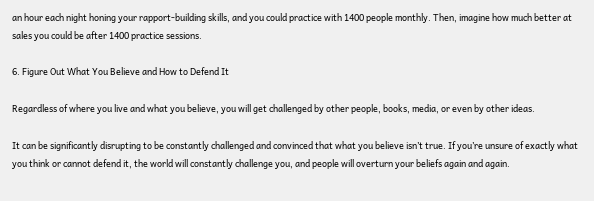an hour each night honing your rapport-building skills, and you could practice with 1400 people monthly. Then, imagine how much better at sales you could be after 1400 practice sessions.

6. Figure Out What You Believe and How to Defend It

Regardless of where you live and what you believe, you will get challenged by other people, books, media, or even by other ideas.

It can be significantly disrupting to be constantly challenged and convinced that what you believe isn’t true. If you’re unsure of exactly what you think or cannot defend it, the world will constantly challenge you, and people will overturn your beliefs again and again.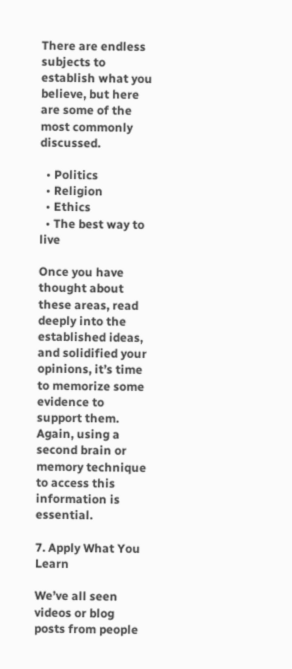There are endless subjects to establish what you believe, but here are some of the most commonly discussed.

  • Politics
  • Religion
  • Ethics
  • The best way to live

Once you have thought about these areas, read deeply into the established ideas, and solidified your opinions, it’s time to memorize some evidence to support them. Again, using a second brain or memory technique to access this information is essential.

7. Apply What You Learn

We’ve all seen videos or blog posts from people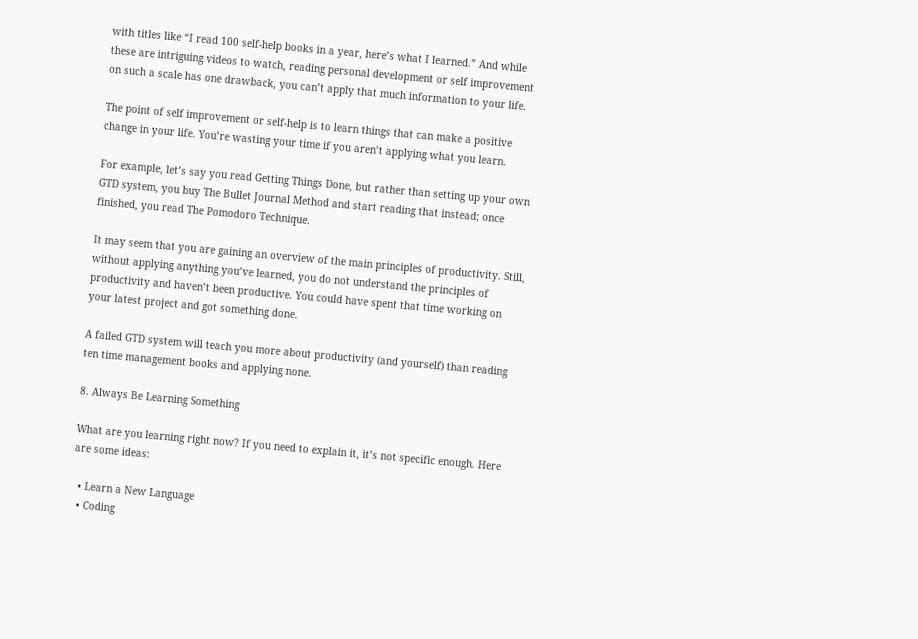with titles like “I read 100 self-help books in a year, here’s what I learned.” And while these are intriguing videos to watch, reading personal development or self improvement on such a scale has one drawback, you can’t apply that much information to your life.

The point of self improvement or self-help is to learn things that can make a positive change in your life. You’re wasting your time if you aren’t applying what you learn.

For example, let’s say you read Getting Things Done, but rather than setting up your own GTD system, you buy The Bullet Journal Method and start reading that instead; once finished, you read The Pomodoro Technique.

It may seem that you are gaining an overview of the main principles of productivity. Still, without applying anything you’ve learned, you do not understand the principles of productivity and haven’t been productive. You could have spent that time working on your latest project and got something done.

A failed GTD system will teach you more about productivity (and yourself) than reading ten time management books and applying none.

8. Always Be Learning Something

What are you learning right now? If you need to explain it, it’s not specific enough. Here are some ideas:

  • Learn a New Language
  • Coding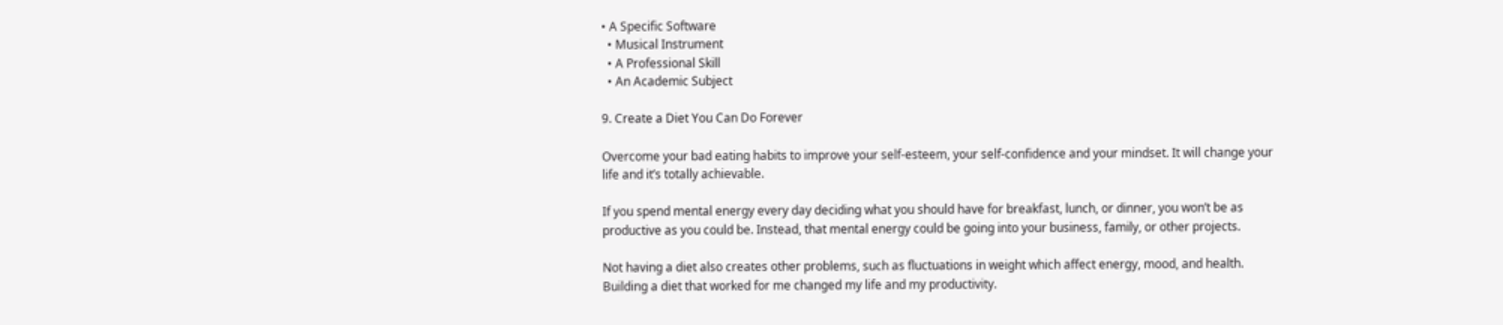• A Specific Software
  • Musical Instrument
  • A Professional Skill
  • An Academic Subject

9. Create a Diet You Can Do Forever

Overcome your bad eating habits to improve your self-esteem, your self-confidence and your mindset. It will change your life and it’s totally achievable.

If you spend mental energy every day deciding what you should have for breakfast, lunch, or dinner, you won’t be as productive as you could be. Instead, that mental energy could be going into your business, family, or other projects.

Not having a diet also creates other problems, such as fluctuations in weight which affect energy, mood, and health. Building a diet that worked for me changed my life and my productivity.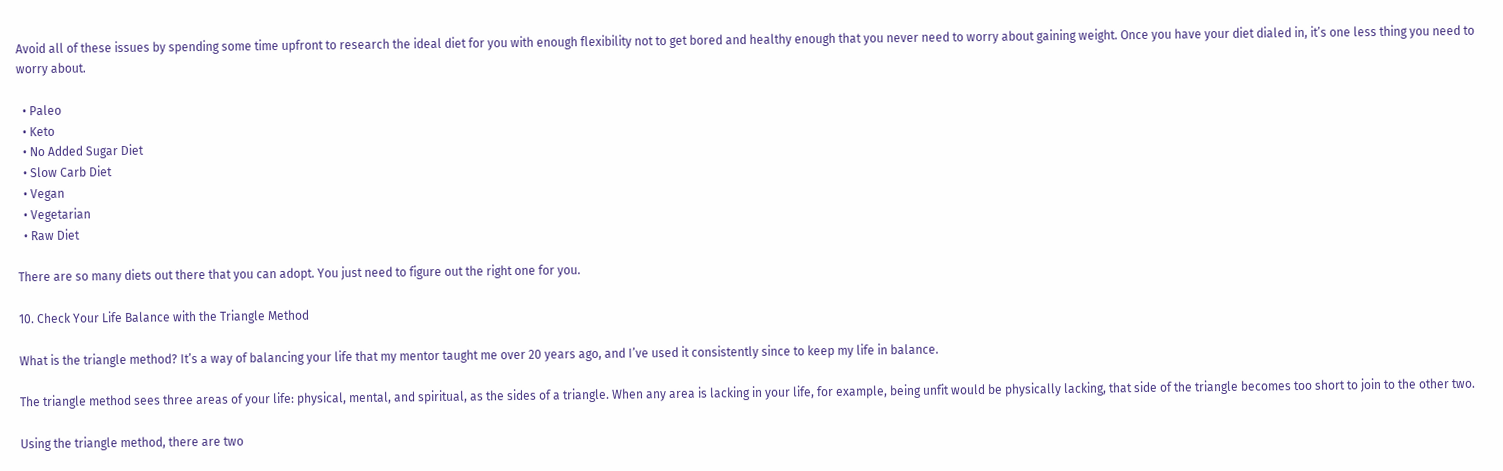Avoid all of these issues by spending some time upfront to research the ideal diet for you with enough flexibility not to get bored and healthy enough that you never need to worry about gaining weight. Once you have your diet dialed in, it’s one less thing you need to worry about.

  • Paleo
  • Keto
  • No Added Sugar Diet
  • Slow Carb Diet
  • Vegan
  • Vegetarian
  • Raw Diet

There are so many diets out there that you can adopt. You just need to figure out the right one for you.

10. Check Your Life Balance with the Triangle Method

What is the triangle method? It’s a way of balancing your life that my mentor taught me over 20 years ago, and I’ve used it consistently since to keep my life in balance.

The triangle method sees three areas of your life: physical, mental, and spiritual, as the sides of a triangle. When any area is lacking in your life, for example, being unfit would be physically lacking, that side of the triangle becomes too short to join to the other two.

Using the triangle method, there are two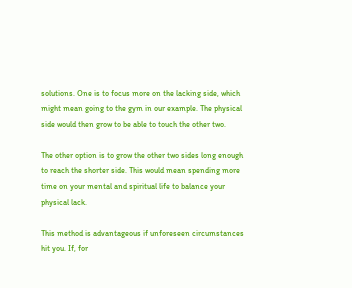solutions. One is to focus more on the lacking side, which might mean going to the gym in our example. The physical side would then grow to be able to touch the other two.

The other option is to grow the other two sides long enough to reach the shorter side. This would mean spending more time on your mental and spiritual life to balance your physical lack.

This method is advantageous if unforeseen circumstances hit you. If, for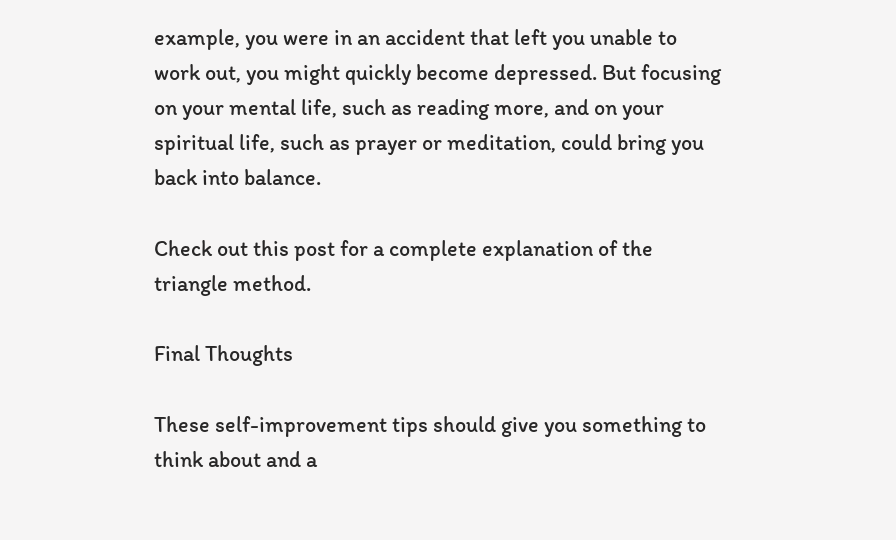example, you were in an accident that left you unable to work out, you might quickly become depressed. But focusing on your mental life, such as reading more, and on your spiritual life, such as prayer or meditation, could bring you back into balance.

Check out this post for a complete explanation of the triangle method.

Final Thoughts

These self-improvement tips should give you something to think about and a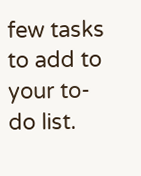few tasks to add to your to-do list.